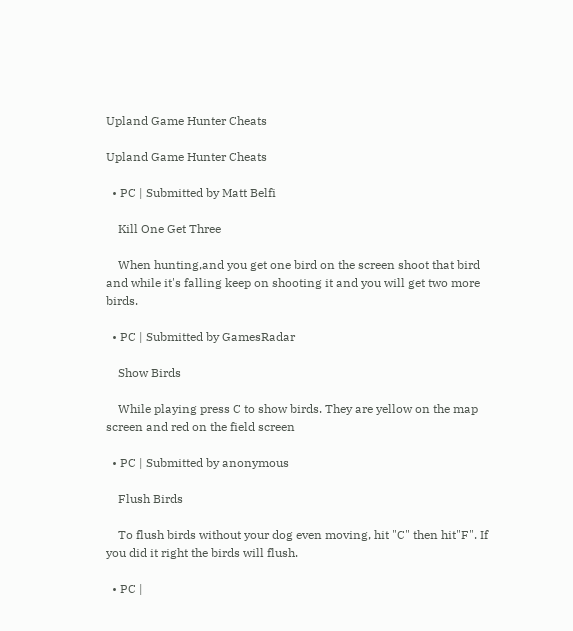Upland Game Hunter Cheats

Upland Game Hunter Cheats

  • PC | Submitted by Matt Belfi

    Kill One Get Three

    When hunting,and you get one bird on the screen shoot that bird and while it's falling keep on shooting it and you will get two more birds.

  • PC | Submitted by GamesRadar

    Show Birds

    While playing press C to show birds. They are yellow on the map screen and red on the field screen

  • PC | Submitted by anonymous

    Flush Birds

    To flush birds without your dog even moving, hit "C" then hit"F". If you did it right the birds will flush.

  • PC |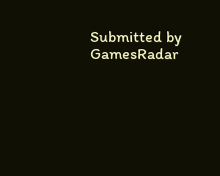Submitted by GamesRadar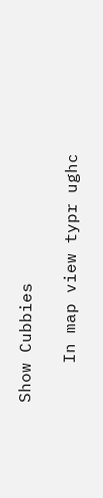Show Cubbies

    In map view typr ughc